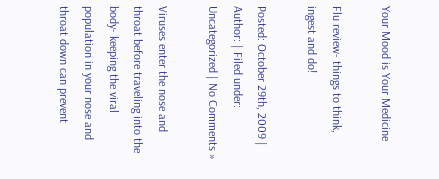Your Mood is Your Medicine

Flu review- things to think, ingest and do!

Posted: October 29th, 2009 | Author: | Filed under: Uncategorized | No Comments »

Viruses enter the nose and throat before traveling into the body- keeping the viral population in your nose and throat down can prevent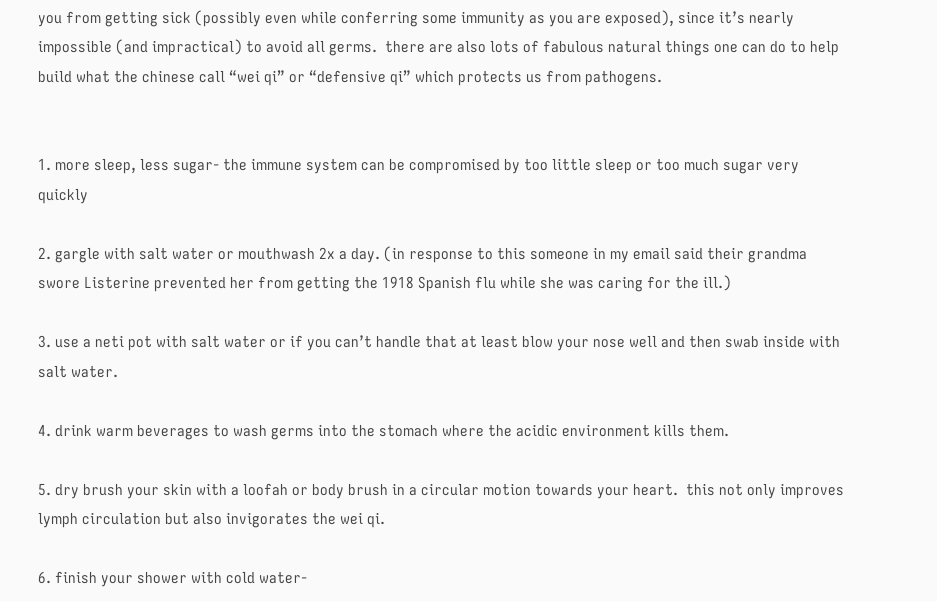you from getting sick (possibly even while conferring some immunity as you are exposed), since it’s nearly impossible (and impractical) to avoid all germs.  there are also lots of fabulous natural things one can do to help build what the chinese call “wei qi” or “defensive qi” which protects us from pathogens.


1. more sleep, less sugar- the immune system can be compromised by too little sleep or too much sugar very quickly

2. gargle with salt water or mouthwash 2x a day. (in response to this someone in my email said their grandma swore Listerine prevented her from getting the 1918 Spanish flu while she was caring for the ill.)

3. use a neti pot with salt water or if you can’t handle that at least blow your nose well and then swab inside with salt water.

4. drink warm beverages to wash germs into the stomach where the acidic environment kills them.

5. dry brush your skin with a loofah or body brush in a circular motion towards your heart.  this not only improves lymph circulation but also invigorates the wei qi.

6. finish your shower with cold water-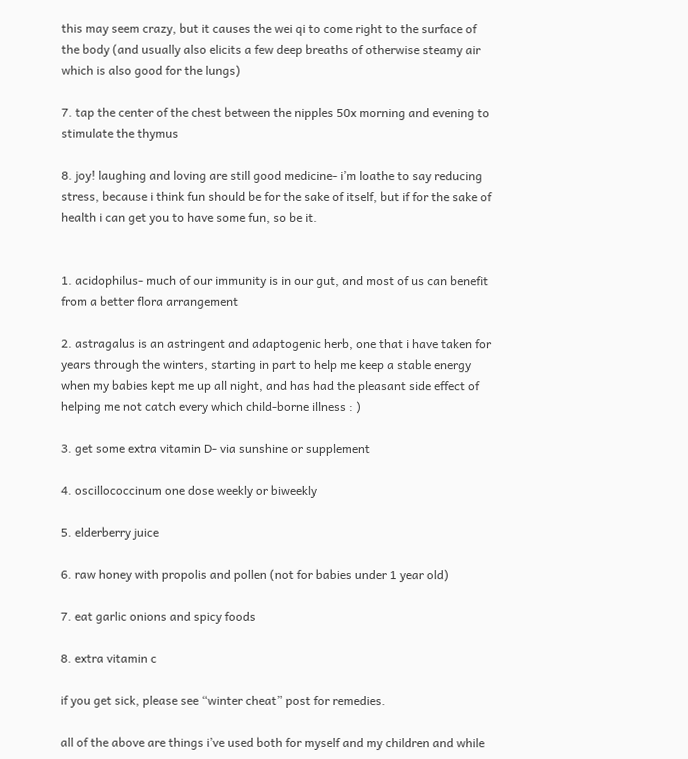this may seem crazy, but it causes the wei qi to come right to the surface of the body (and usually also elicits a few deep breaths of otherwise steamy air which is also good for the lungs)

7. tap the center of the chest between the nipples 50x morning and evening to stimulate the thymus

8. joy! laughing and loving are still good medicine- i’m loathe to say reducing stress, because i think fun should be for the sake of itself, but if for the sake of health i can get you to have some fun, so be it.


1. acidophilus- much of our immunity is in our gut, and most of us can benefit from a better flora arrangement

2. astragalus is an astringent and adaptogenic herb, one that i have taken for years through the winters, starting in part to help me keep a stable energy when my babies kept me up all night, and has had the pleasant side effect of helping me not catch every which child-borne illness : )

3. get some extra vitamin D- via sunshine or supplement

4. oscillococcinum one dose weekly or biweekly

5. elderberry juice

6. raw honey with propolis and pollen (not for babies under 1 year old)

7. eat garlic onions and spicy foods

8. extra vitamin c

if you get sick, please see “winter cheat” post for remedies.

all of the above are things i’ve used both for myself and my children and while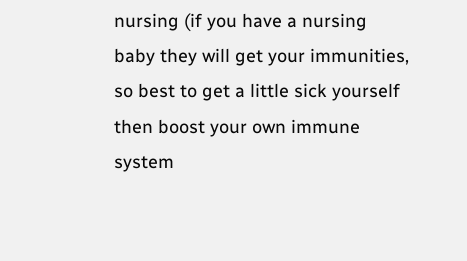nursing (if you have a nursing baby they will get your immunities, so best to get a little sick yourself then boost your own immune system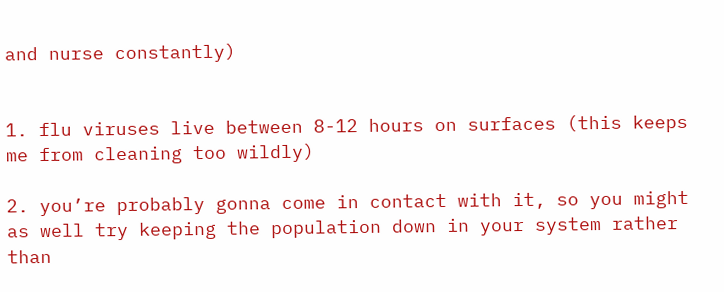and nurse constantly)


1. flu viruses live between 8-12 hours on surfaces (this keeps me from cleaning too wildly)

2. you’re probably gonna come in contact with it, so you might as well try keeping the population down in your system rather than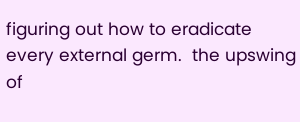figuring out how to eradicate every external germ.  the upswing of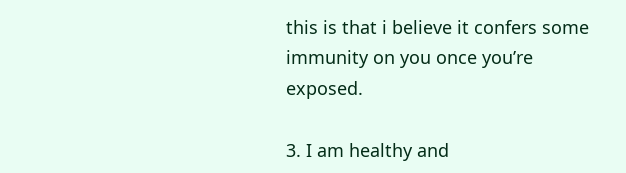this is that i believe it confers some immunity on you once you’re exposed.

3. I am healthy and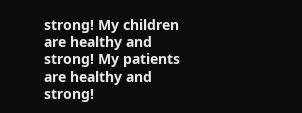strong! My children are healthy and strong! My patients are healthy and strong!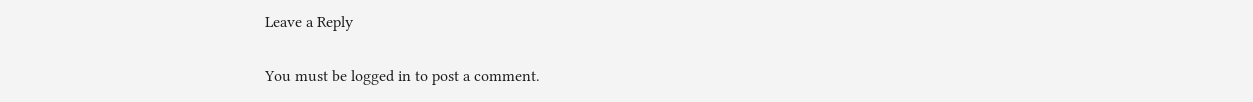Leave a Reply

You must be logged in to post a comment.